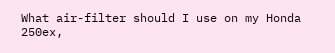What air-filter should I use on my Honda 250ex,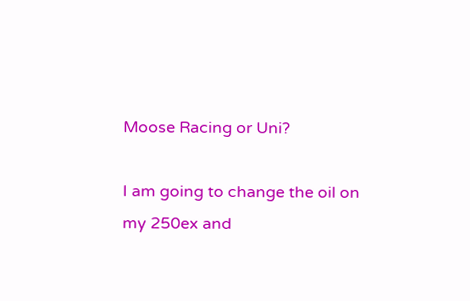Moose Racing or Uni?

I am going to change the oil on my 250ex and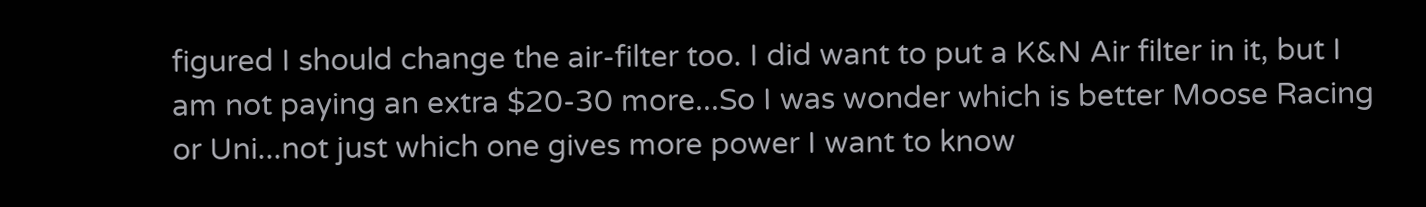figured I should change the air-filter too. I did want to put a K&N Air filter in it, but I am not paying an extra $20-30 more...So I was wonder which is better Moose Racing or Uni...not just which one gives more power I want to know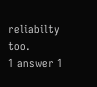reliabilty too.
1 answer 1